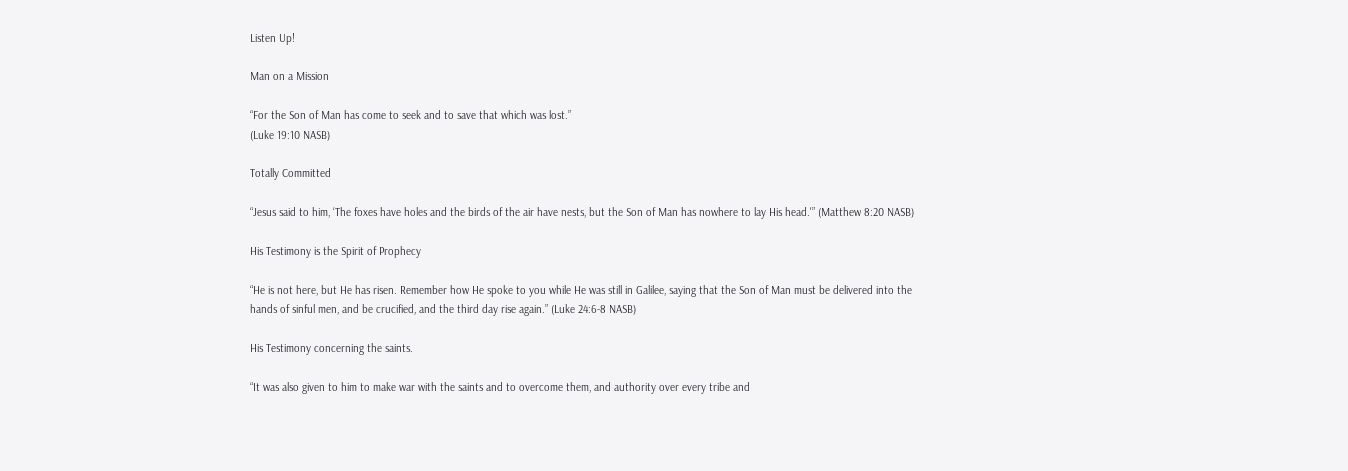Listen Up!

Man on a Mission

“For the Son of Man has come to seek and to save that which was lost.”
(Luke 19:10 NASB)

Totally Committed

“Jesus said to him, ‘The foxes have holes and the birds of the air have nests, but the Son of Man has nowhere to lay His head.'” (Matthew 8:20 NASB)

His Testimony is the Spirit of Prophecy

“He is not here, but He has risen. Remember how He spoke to you while He was still in Galilee, saying that the Son of Man must be delivered into the hands of sinful men, and be crucified, and the third day rise again.” (Luke 24:6-8 NASB)

His Testimony concerning the saints.

“It was also given to him to make war with the saints and to overcome them, and authority over every tribe and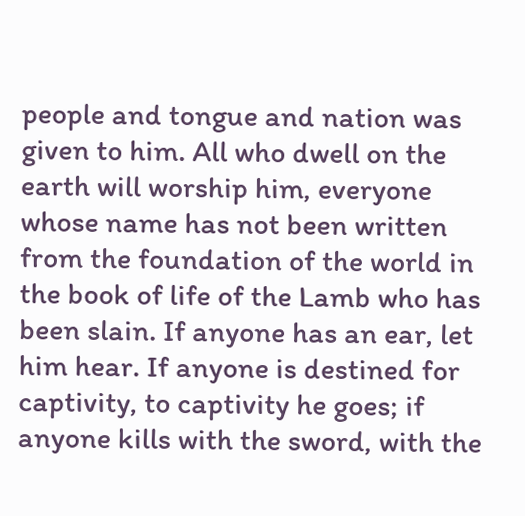people and tongue and nation was given to him. All who dwell on the earth will worship him, everyone whose name has not been written from the foundation of the world in the book of life of the Lamb who has been slain. If anyone has an ear, let him hear. If anyone is destined for captivity, to captivity he goes; if anyone kills with the sword, with the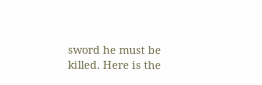sword he must be killed. Here is the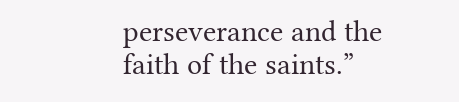perseverance and the faith of the saints.”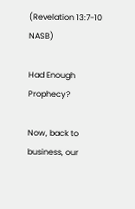(Revelation 13:7-10 NASB)

Had Enough Prophecy?

Now, back to business, our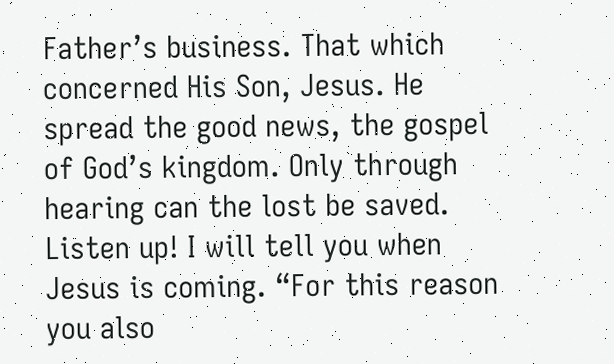Father’s business. That which concerned His Son, Jesus. He spread the good news, the gospel of God’s kingdom. Only through hearing can the lost be saved. Listen up! I will tell you when Jesus is coming. “For this reason you also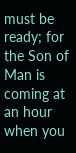must be ready; for the Son of Man is coming at an hour when you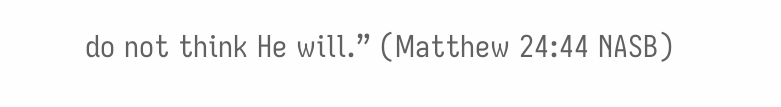do not think He will.” (Matthew 24:44 NASB)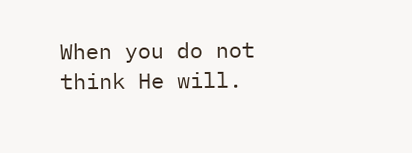When you do not think He will.